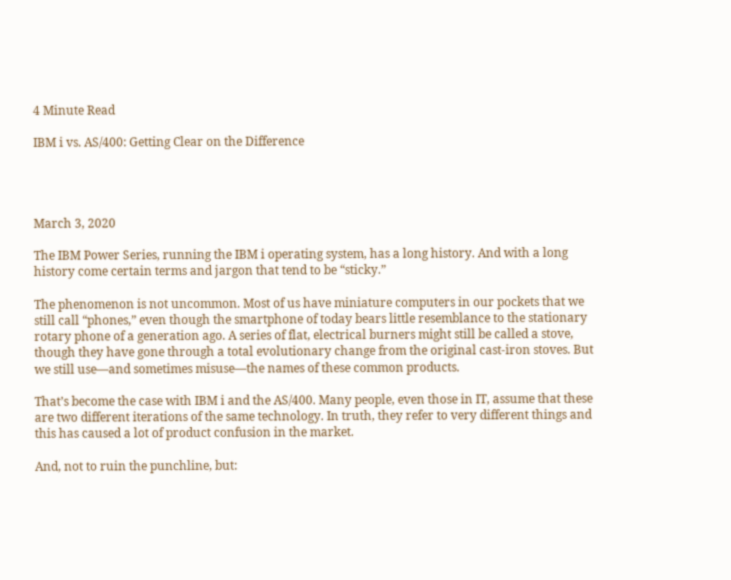4 Minute Read

IBM i vs. AS/400: Getting Clear on the Difference




March 3, 2020

The IBM Power Series, running the IBM i operating system, has a long history. And with a long history come certain terms and jargon that tend to be “sticky.”

The phenomenon is not uncommon. Most of us have miniature computers in our pockets that we still call “phones,” even though the smartphone of today bears little resemblance to the stationary rotary phone of a generation ago. A series of flat, electrical burners might still be called a stove, though they have gone through a total evolutionary change from the original cast-iron stoves. But we still use—and sometimes misuse—the names of these common products.

That’s become the case with IBM i and the AS/400. Many people, even those in IT, assume that these are two different iterations of the same technology. In truth, they refer to very different things and this has caused a lot of product confusion in the market.

And, not to ruin the punchline, but: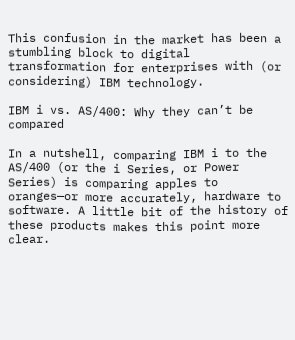This confusion in the market has been a stumbling block to digital transformation for enterprises with (or considering) IBM technology.

IBM i vs. AS/400: Why they can’t be compared

In a nutshell, comparing IBM i to the AS/400 (or the i Series, or Power Series) is comparing apples to oranges—or more accurately, hardware to software. A little bit of the history of these products makes this point more clear.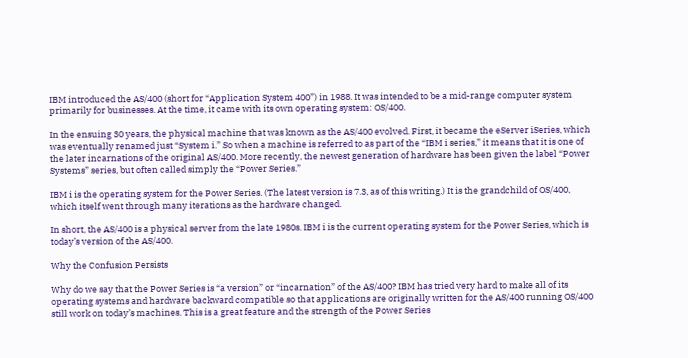IBM introduced the AS/400 (short for “Application System 400”) in 1988. It was intended to be a mid-range computer system primarily for businesses. At the time, it came with its own operating system: OS/400.

In the ensuing 30 years, the physical machine that was known as the AS/400 evolved. First, it became the eServer iSeries, which was eventually renamed just “System i.” So when a machine is referred to as part of the “IBM i series,” it means that it is one of the later incarnations of the original AS/400. More recently, the newest generation of hardware has been given the label “Power Systems” series, but often called simply the “Power Series.”

IBM i is the operating system for the Power Series. (The latest version is 7.3, as of this writing.) It is the grandchild of OS/400, which itself went through many iterations as the hardware changed.

In short, the AS/400 is a physical server from the late 1980s. IBM i is the current operating system for the Power Series, which is today’s version of the AS/400.

Why the Confusion Persists

Why do we say that the Power Series is “a version” or “incarnation” of the AS/400? IBM has tried very hard to make all of its operating systems and hardware backward compatible so that applications are originally written for the AS/400 running OS/400 still work on today’s machines. This is a great feature and the strength of the Power Series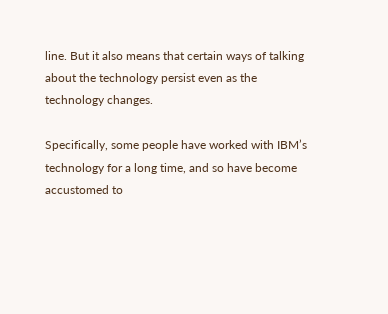line. But it also means that certain ways of talking about the technology persist even as the technology changes.

Specifically, some people have worked with IBM’s technology for a long time, and so have become accustomed to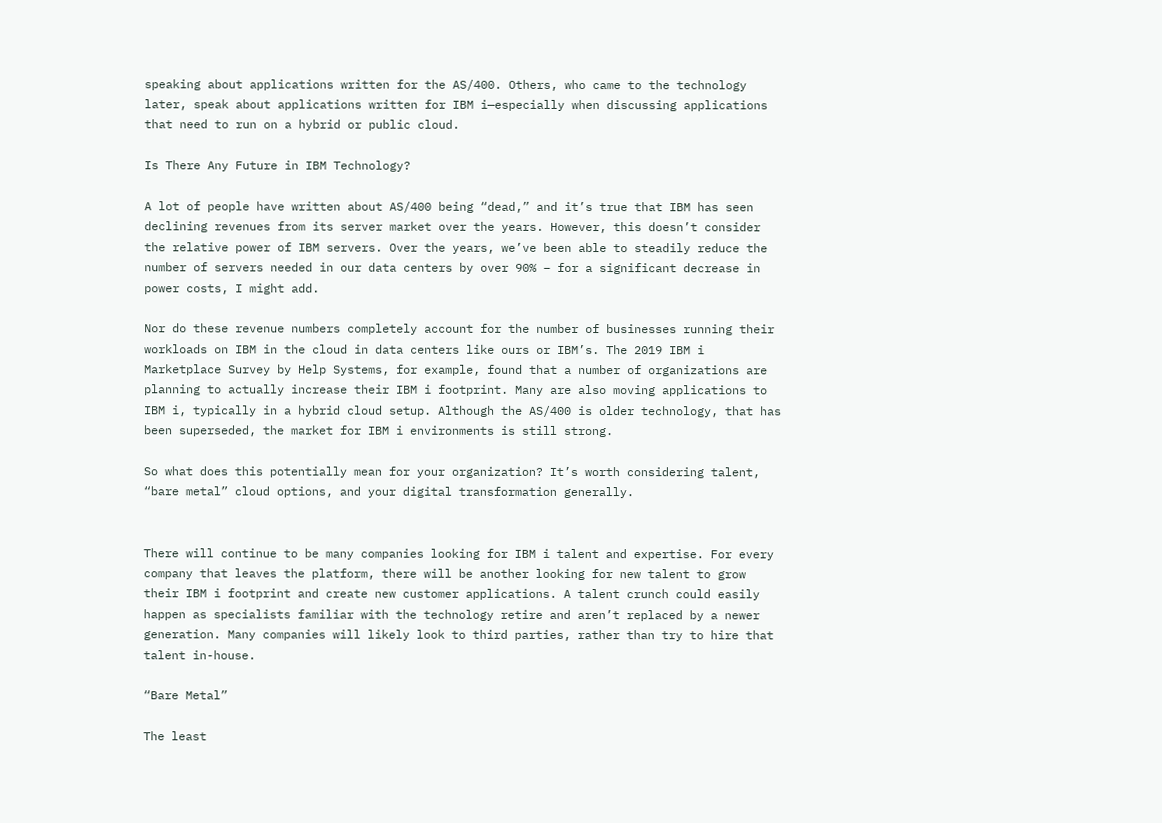speaking about applications written for the AS/400. Others, who came to the technology later, speak about applications written for IBM i—especially when discussing applications that need to run on a hybrid or public cloud.

Is There Any Future in IBM Technology?

A lot of people have written about AS/400 being “dead,” and it’s true that IBM has seen declining revenues from its server market over the years. However, this doesn’t consider the relative power of IBM servers. Over the years, we’ve been able to steadily reduce the number of servers needed in our data centers by over 90% – for a significant decrease in power costs, I might add.

Nor do these revenue numbers completely account for the number of businesses running their workloads on IBM in the cloud in data centers like ours or IBM’s. The 2019 IBM i Marketplace Survey by Help Systems, for example, found that a number of organizations are planning to actually increase their IBM i footprint. Many are also moving applications to IBM i, typically in a hybrid cloud setup. Although the AS/400 is older technology, that has been superseded, the market for IBM i environments is still strong.

So what does this potentially mean for your organization? It’s worth considering talent, “bare metal” cloud options, and your digital transformation generally.


There will continue to be many companies looking for IBM i talent and expertise. For every company that leaves the platform, there will be another looking for new talent to grow their IBM i footprint and create new customer applications. A talent crunch could easily happen as specialists familiar with the technology retire and aren’t replaced by a newer generation. Many companies will likely look to third parties, rather than try to hire that talent in-house.

“Bare Metal”

The least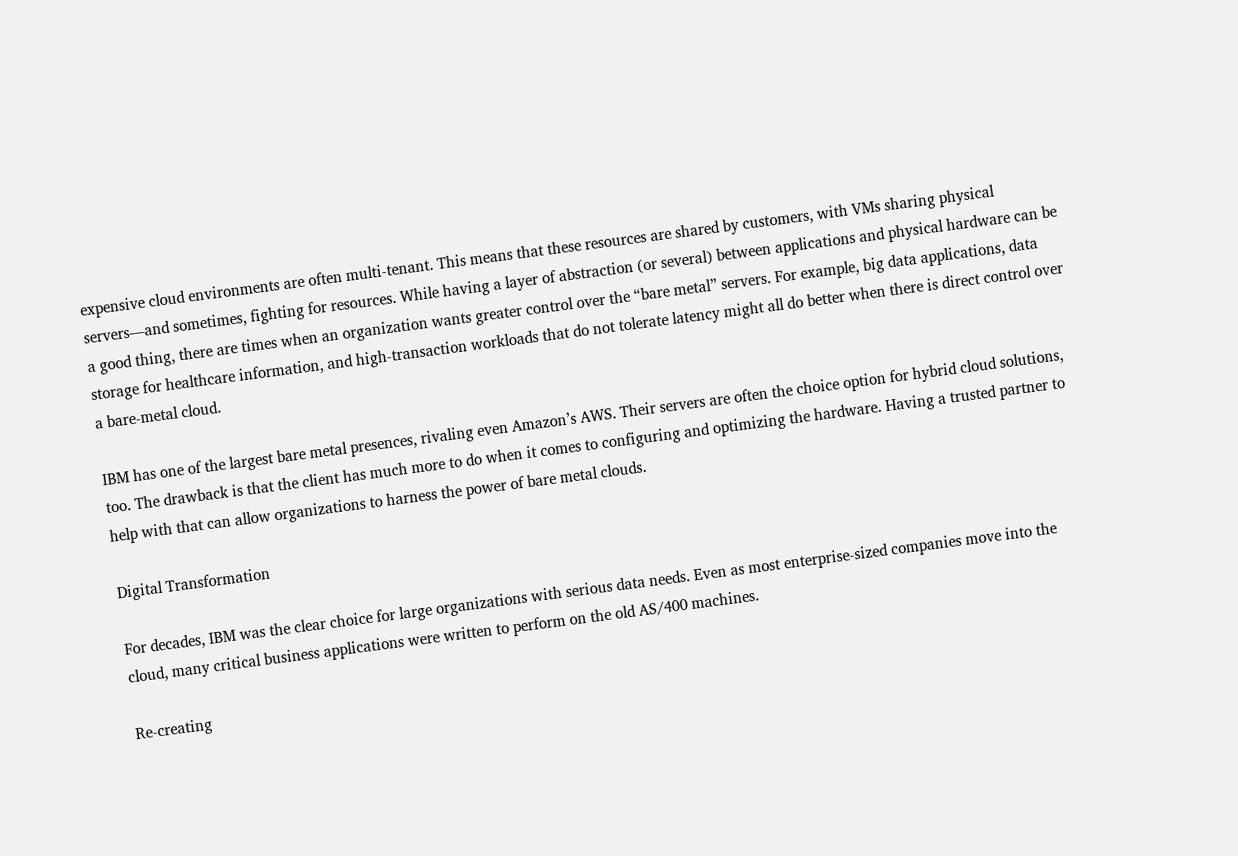expensive cloud environments are often multi-tenant. This means that these resources are shared by customers, with VMs sharing physical servers—and sometimes, fighting for resources. While having a layer of abstraction (or several) between applications and physical hardware can be a good thing, there are times when an organization wants greater control over the “bare metal” servers. For example, big data applications, data storage for healthcare information, and high-transaction workloads that do not tolerate latency might all do better when there is direct control over a bare-metal cloud.

IBM has one of the largest bare metal presences, rivaling even Amazon’s AWS. Their servers are often the choice option for hybrid cloud solutions, too. The drawback is that the client has much more to do when it comes to configuring and optimizing the hardware. Having a trusted partner to help with that can allow organizations to harness the power of bare metal clouds.

Digital Transformation

For decades, IBM was the clear choice for large organizations with serious data needs. Even as most enterprise-sized companies move into the cloud, many critical business applications were written to perform on the old AS/400 machines.

Re-creating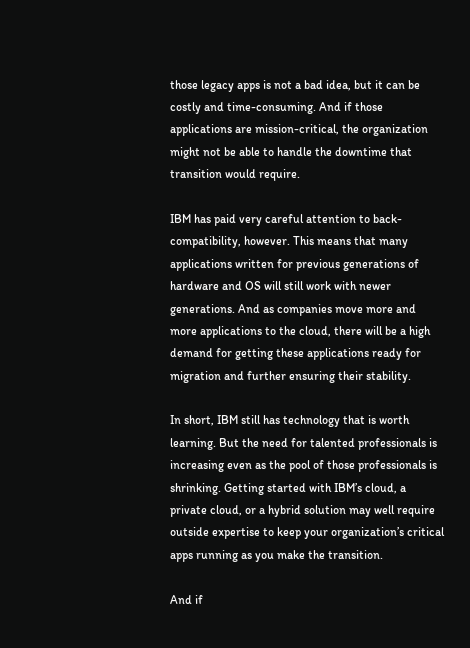those legacy apps is not a bad idea, but it can be costly and time-consuming. And if those applications are mission-critical, the organization might not be able to handle the downtime that transition would require.

IBM has paid very careful attention to back-compatibility, however. This means that many applications written for previous generations of hardware and OS will still work with newer generations. And as companies move more and more applications to the cloud, there will be a high demand for getting these applications ready for migration and further ensuring their stability.

In short, IBM still has technology that is worth learning. But the need for talented professionals is increasing even as the pool of those professionals is shrinking. Getting started with IBM’s cloud, a private cloud, or a hybrid solution may well require outside expertise to keep your organization’s critical apps running as you make the transition.

And if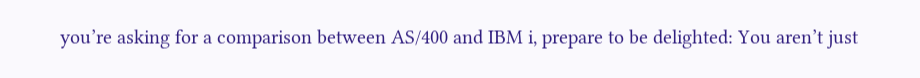you’re asking for a comparison between AS/400 and IBM i, prepare to be delighted: You aren’t just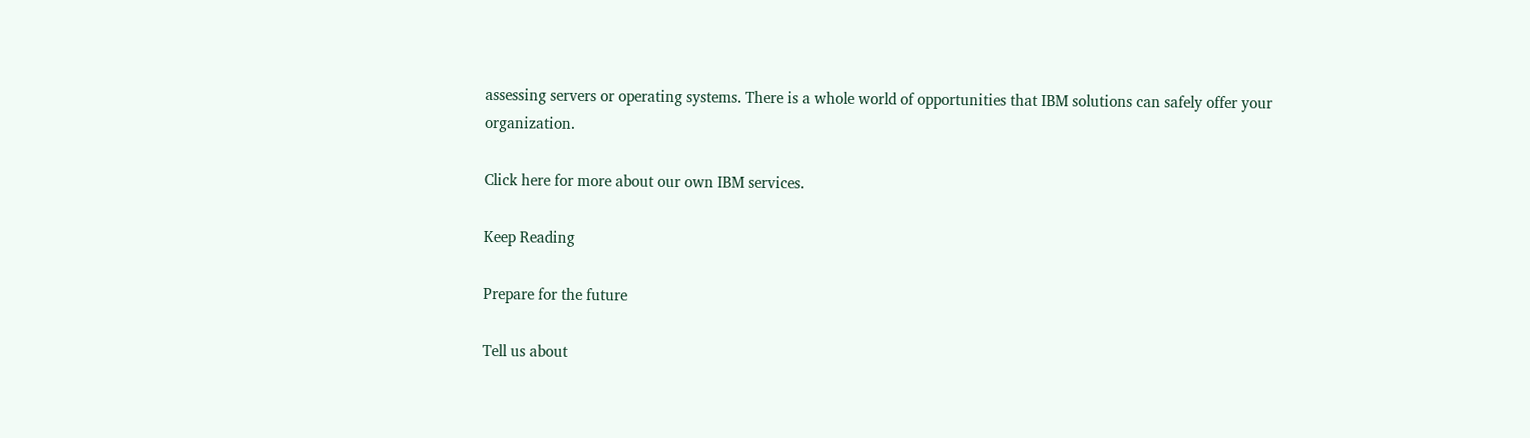assessing servers or operating systems. There is a whole world of opportunities that IBM solutions can safely offer your organization.

Click here for more about our own IBM services.

Keep Reading

Prepare for the future

Tell us about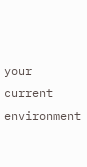your current environment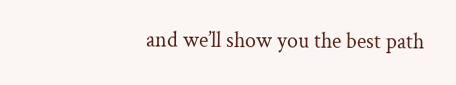and we’ll show you the best path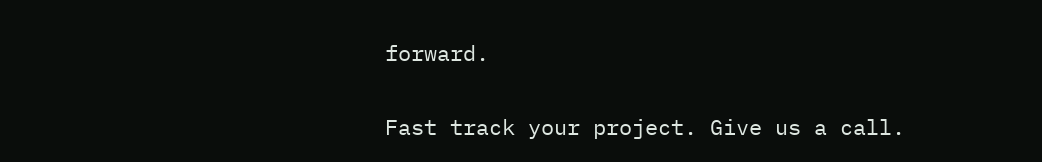forward.

Fast track your project. Give us a call.